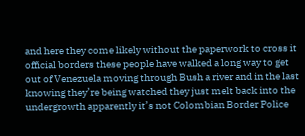and here they come likely without the paperwork to cross it official borders these people have walked a long way to get out of Venezuela moving through Bush a river and in the last knowing they’re being watched they just melt back into the undergrowth apparently it’s not Colombian Border Police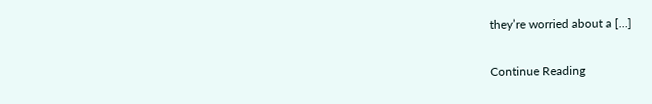they’re worried about a […]

Continue Reading